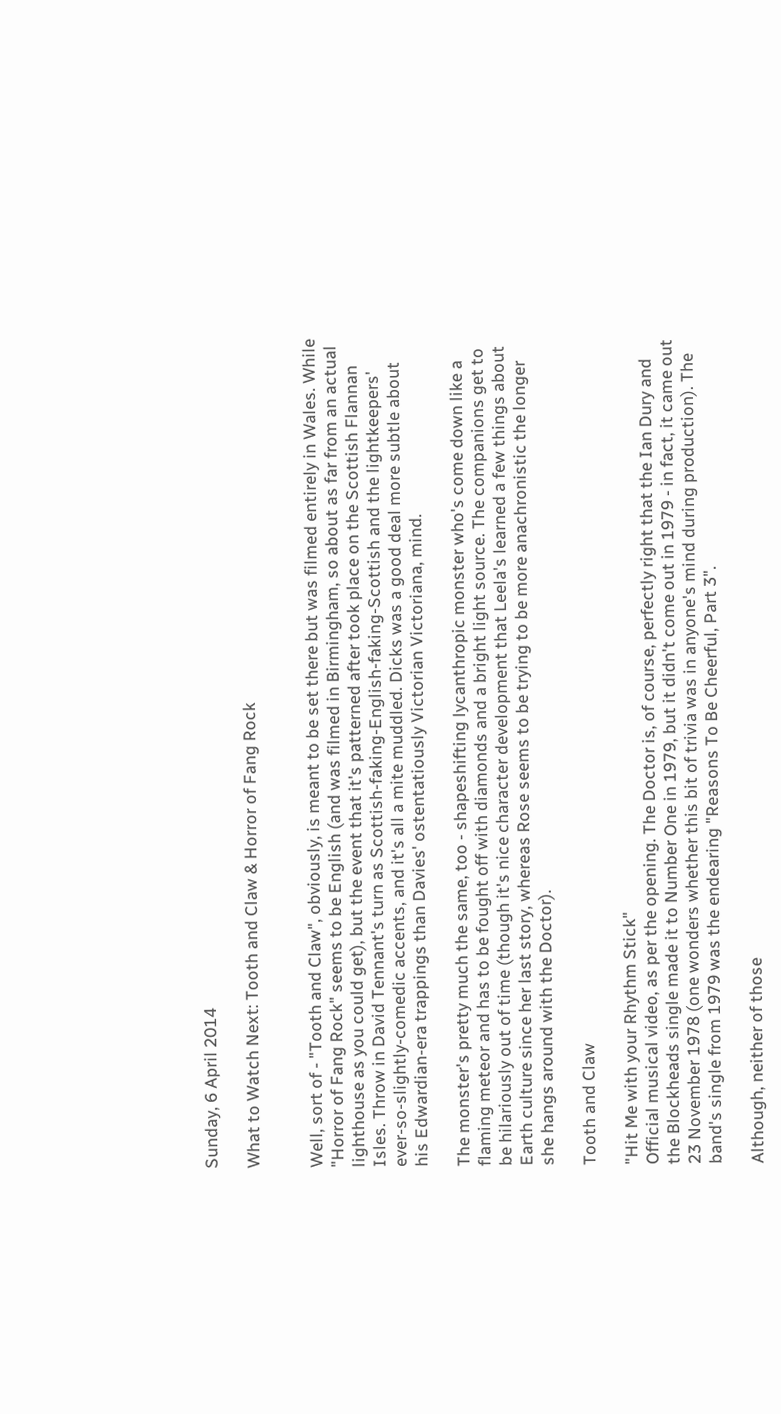Sunday, 6 April 2014

What to Watch Next: Tooth and Claw & Horror of Fang Rock


Well, sort of - "Tooth and Claw", obviously, is meant to be set there but was filmed entirely in Wales. While "Horror of Fang Rock" seems to be English (and was filmed in Birmingham, so about as far from an actual lighthouse as you could get), but the event that it's patterned after took place on the Scottish Flannan Isles. Throw in David Tennant's turn as Scottish-faking-English-faking-Scottish and the lightkeepers' ever-so-slightly-comedic accents, and it's all a mite muddled. Dicks was a good deal more subtle about his Edwardian-era trappings than Davies' ostentatiously Victorian Victoriana, mind.

The monster's pretty much the same, too - shapeshifting lycanthropic monster who's come down like a flaming meteor and has to be fought off with diamonds and a bright light source. The companions get to be hilariously out of time (though it's nice character development that Leela's learned a few things about Earth culture since her last story, whereas Rose seems to be trying to be more anachronistic the longer she hangs around with the Doctor).

Tooth and Claw

"Hit Me with your Rhythm Stick"
Official musical video, as per the opening. The Doctor is, of course, perfectly right that the Ian Dury and the Blockheads single made it to Number One in 1979, but it didn't come out in 1979 - in fact, it came out 23 November 1978 (one wonders whether this bit of trivia was in anyone's mind during production). The band's single from 1979 was the endearing "Reasons To Be Cheerful, Part 3".

Although, neither of those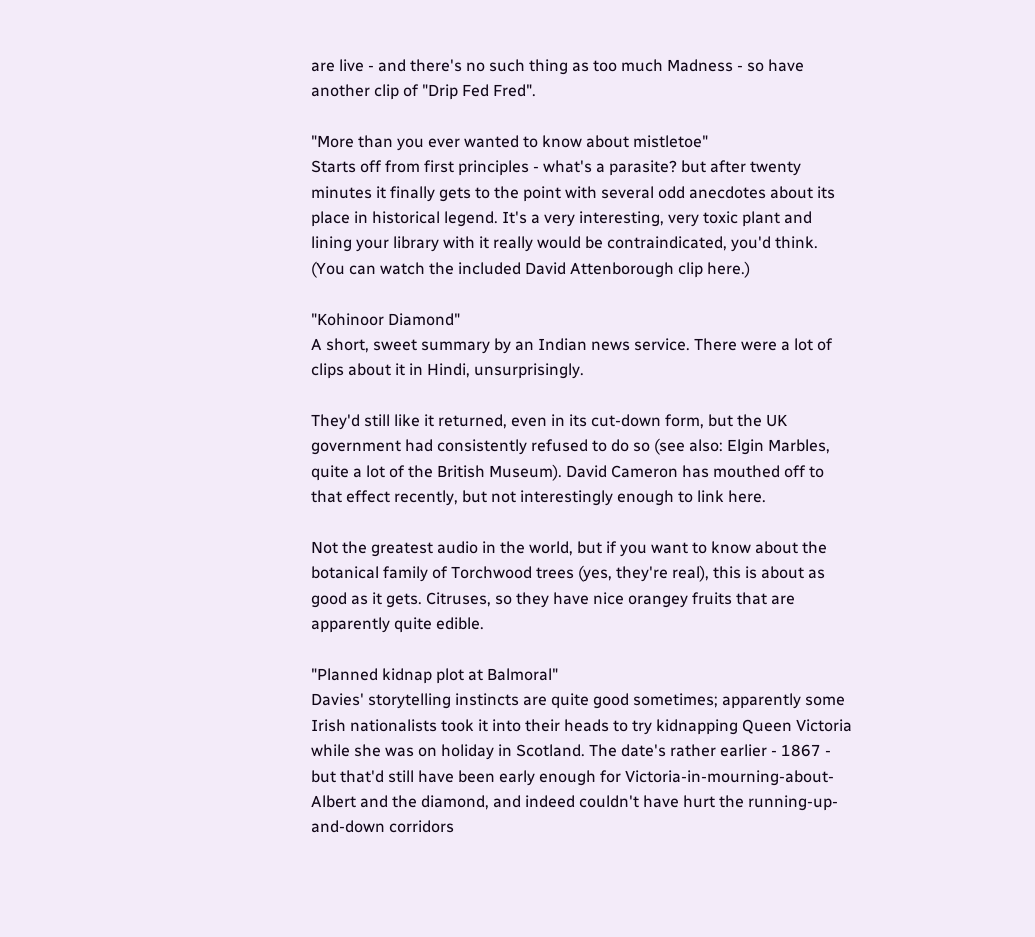are live - and there's no such thing as too much Madness - so have another clip of "Drip Fed Fred".

"More than you ever wanted to know about mistletoe"
Starts off from first principles - what's a parasite? but after twenty minutes it finally gets to the point with several odd anecdotes about its place in historical legend. It's a very interesting, very toxic plant and lining your library with it really would be contraindicated, you'd think.
(You can watch the included David Attenborough clip here.)

"Kohinoor Diamond"
A short, sweet summary by an Indian news service. There were a lot of clips about it in Hindi, unsurprisingly.

They'd still like it returned, even in its cut-down form, but the UK government had consistently refused to do so (see also: Elgin Marbles, quite a lot of the British Museum). David Cameron has mouthed off to that effect recently, but not interestingly enough to link here.

Not the greatest audio in the world, but if you want to know about the botanical family of Torchwood trees (yes, they're real), this is about as good as it gets. Citruses, so they have nice orangey fruits that are apparently quite edible.

"Planned kidnap plot at Balmoral"
Davies' storytelling instincts are quite good sometimes; apparently some Irish nationalists took it into their heads to try kidnapping Queen Victoria while she was on holiday in Scotland. The date's rather earlier - 1867 - but that'd still have been early enough for Victoria-in-mourning-about-Albert and the diamond, and indeed couldn't have hurt the running-up-and-down corridors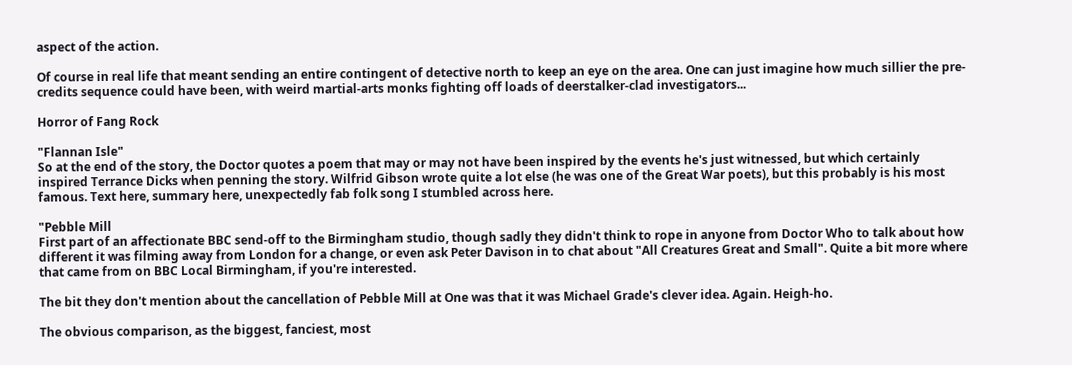aspect of the action.

Of course in real life that meant sending an entire contingent of detective north to keep an eye on the area. One can just imagine how much sillier the pre-credits sequence could have been, with weird martial-arts monks fighting off loads of deerstalker-clad investigators...

Horror of Fang Rock

"Flannan Isle"
So at the end of the story, the Doctor quotes a poem that may or may not have been inspired by the events he's just witnessed, but which certainly inspired Terrance Dicks when penning the story. Wilfrid Gibson wrote quite a lot else (he was one of the Great War poets), but this probably is his most famous. Text here, summary here, unexpectedly fab folk song I stumbled across here.

"Pebble Mill
First part of an affectionate BBC send-off to the Birmingham studio, though sadly they didn't think to rope in anyone from Doctor Who to talk about how different it was filming away from London for a change, or even ask Peter Davison in to chat about "All Creatures Great and Small". Quite a bit more where that came from on BBC Local Birmingham, if you're interested.

The bit they don't mention about the cancellation of Pebble Mill at One was that it was Michael Grade's clever idea. Again. Heigh-ho.

The obvious comparison, as the biggest, fanciest, most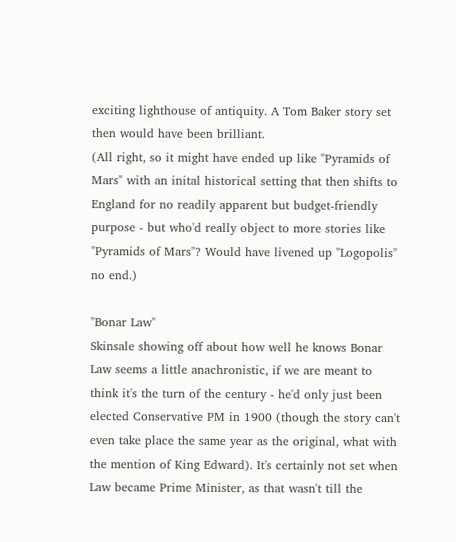exciting lighthouse of antiquity. A Tom Baker story set then would have been brilliant.
(All right, so it might have ended up like "Pyramids of Mars" with an inital historical setting that then shifts to England for no readily apparent but budget-friendly purpose - but who'd really object to more stories like "Pyramids of Mars"? Would have livened up "Logopolis" no end.)

"Bonar Law"
Skinsale showing off about how well he knows Bonar Law seems a little anachronistic, if we are meant to think it's the turn of the century - he'd only just been elected Conservative PM in 1900 (though the story can't even take place the same year as the original, what with the mention of King Edward). It's certainly not set when Law became Prime Minister, as that wasn't till the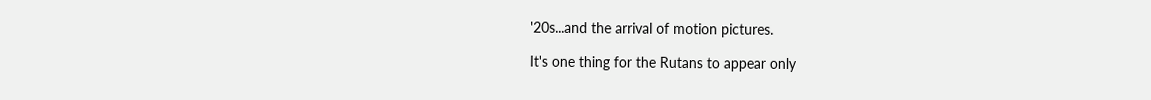'20s...and the arrival of motion pictures.

It's one thing for the Rutans to appear only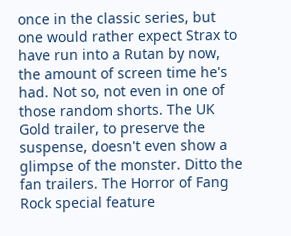once in the classic series, but one would rather expect Strax to have run into a Rutan by now, the amount of screen time he's had. Not so, not even in one of those random shorts. The UK Gold trailer, to preserve the suspense, doesn't even show a glimpse of the monster. Ditto the fan trailers. The Horror of Fang Rock special feature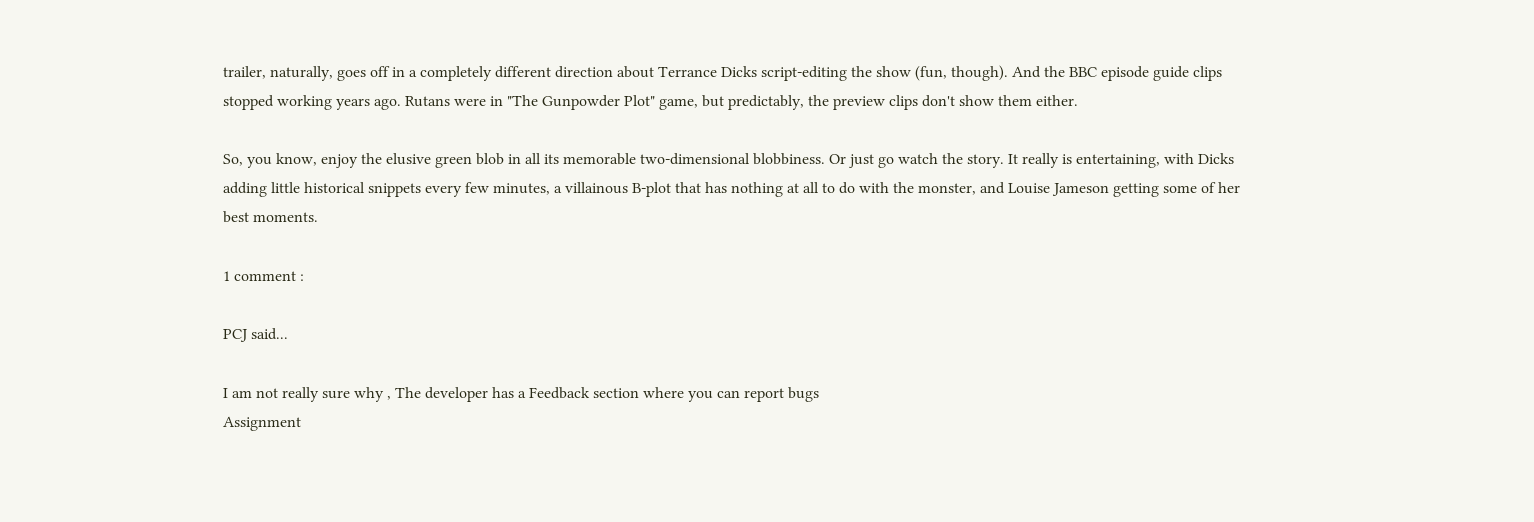trailer, naturally, goes off in a completely different direction about Terrance Dicks script-editing the show (fun, though). And the BBC episode guide clips stopped working years ago. Rutans were in "The Gunpowder Plot" game, but predictably, the preview clips don't show them either.

So, you know, enjoy the elusive green blob in all its memorable two-dimensional blobbiness. Or just go watch the story. It really is entertaining, with Dicks adding little historical snippets every few minutes, a villainous B-plot that has nothing at all to do with the monster, and Louise Jameson getting some of her best moments.

1 comment :

PCJ said...

I am not really sure why , The developer has a Feedback section where you can report bugs
Assignment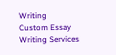Writing
Custom Essay Writing Services